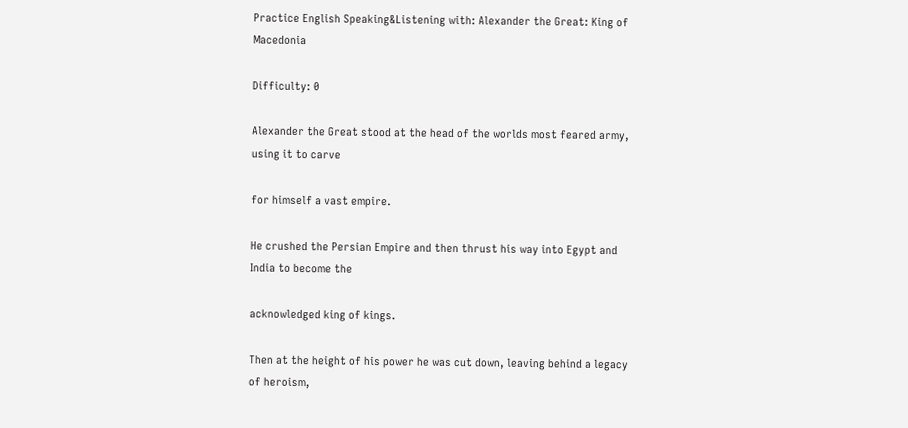Practice English Speaking&Listening with: Alexander the Great: King of Macedonia

Difficulty: 0

Alexander the Great stood at the head of the worlds most feared army, using it to carve

for himself a vast empire.

He crushed the Persian Empire and then thrust his way into Egypt and India to become the

acknowledged king of kings.

Then at the height of his power he was cut down, leaving behind a legacy of heroism,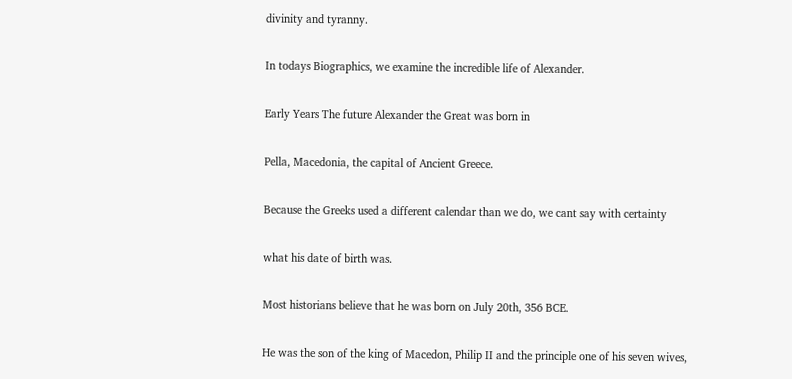divinity and tyranny.

In todays Biographics, we examine the incredible life of Alexander.

Early Years The future Alexander the Great was born in

Pella, Macedonia, the capital of Ancient Greece.

Because the Greeks used a different calendar than we do, we cant say with certainty

what his date of birth was.

Most historians believe that he was born on July 20th, 356 BCE.

He was the son of the king of Macedon, Philip II and the principle one of his seven wives,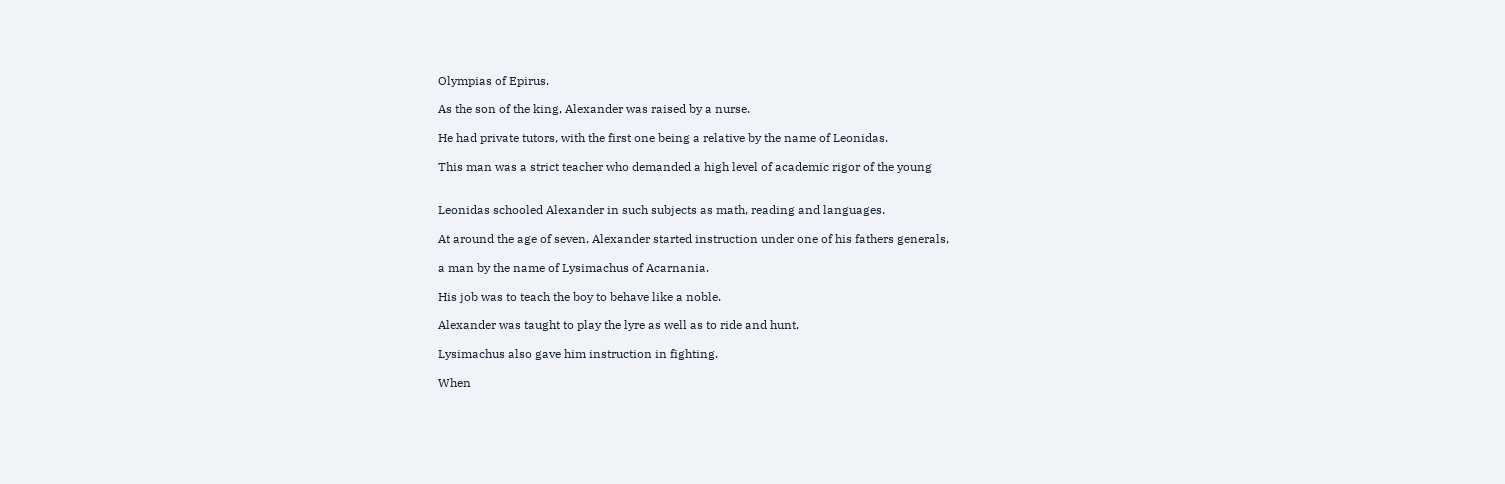Olympias of Epirus.

As the son of the king, Alexander was raised by a nurse.

He had private tutors, with the first one being a relative by the name of Leonidas.

This man was a strict teacher who demanded a high level of academic rigor of the young


Leonidas schooled Alexander in such subjects as math, reading and languages.

At around the age of seven, Alexander started instruction under one of his fathers generals,

a man by the name of Lysimachus of Acarnania.

His job was to teach the boy to behave like a noble.

Alexander was taught to play the lyre as well as to ride and hunt.

Lysimachus also gave him instruction in fighting.

When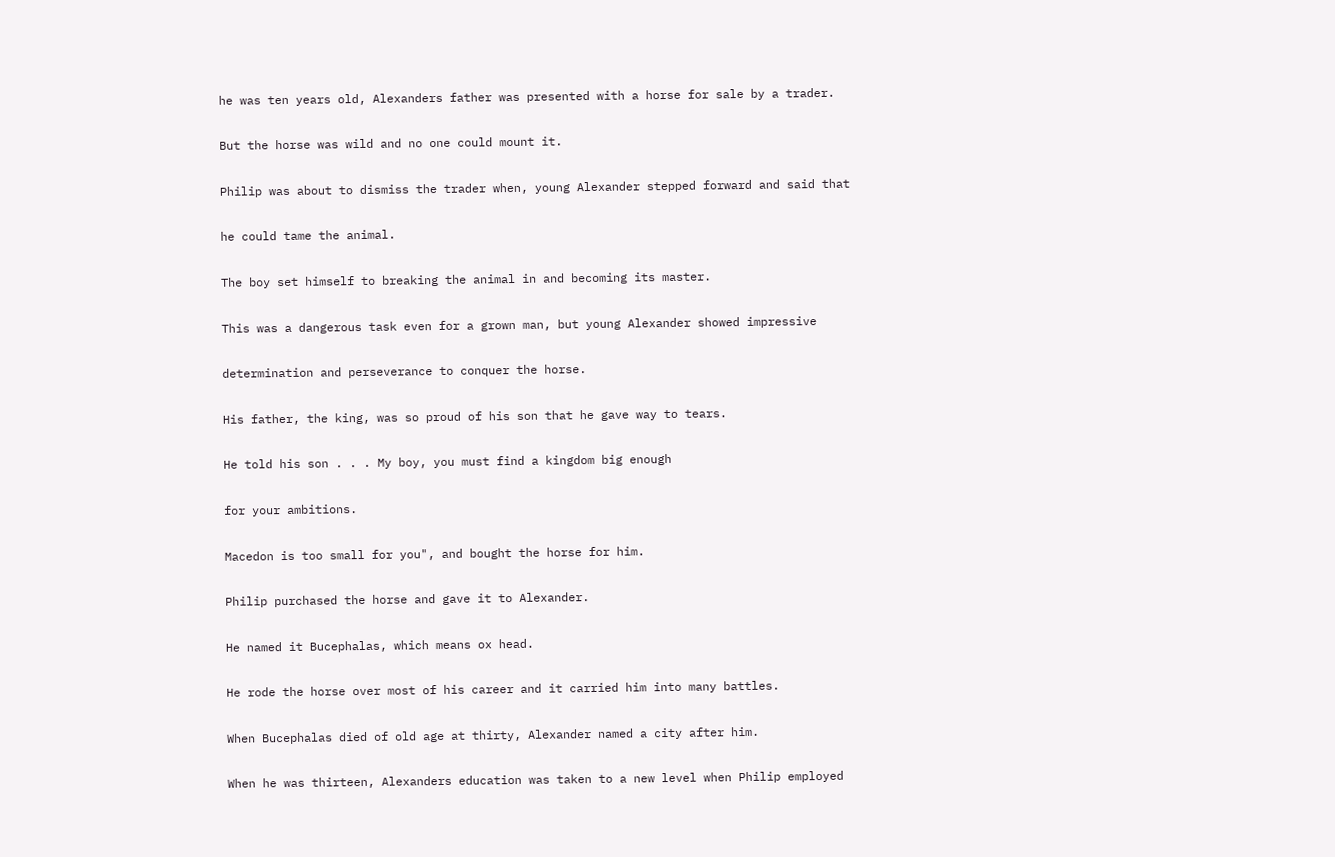he was ten years old, Alexanders father was presented with a horse for sale by a trader.

But the horse was wild and no one could mount it.

Philip was about to dismiss the trader when, young Alexander stepped forward and said that

he could tame the animal.

The boy set himself to breaking the animal in and becoming its master.

This was a dangerous task even for a grown man, but young Alexander showed impressive

determination and perseverance to conquer the horse.

His father, the king, was so proud of his son that he gave way to tears.

He told his son . . . My boy, you must find a kingdom big enough

for your ambitions.

Macedon is too small for you", and bought the horse for him.

Philip purchased the horse and gave it to Alexander.

He named it Bucephalas, which means ox head.

He rode the horse over most of his career and it carried him into many battles.

When Bucephalas died of old age at thirty, Alexander named a city after him.

When he was thirteen, Alexanders education was taken to a new level when Philip employed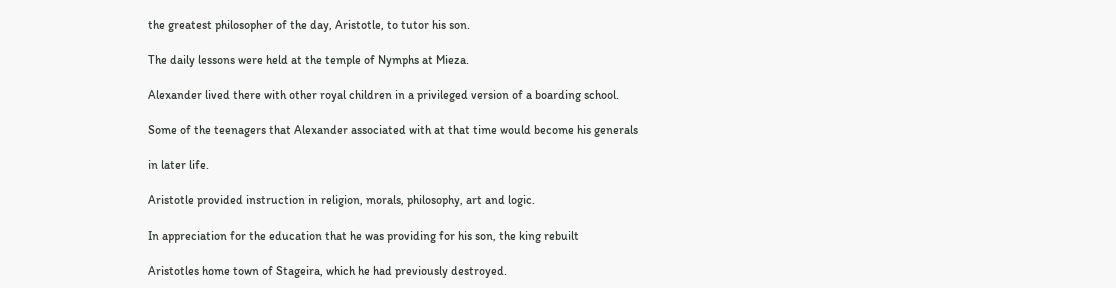the greatest philosopher of the day, Aristotle, to tutor his son.

The daily lessons were held at the temple of Nymphs at Mieza.

Alexander lived there with other royal children in a privileged version of a boarding school.

Some of the teenagers that Alexander associated with at that time would become his generals

in later life.

Aristotle provided instruction in religion, morals, philosophy, art and logic.

In appreciation for the education that he was providing for his son, the king rebuilt

Aristotles home town of Stageira, which he had previously destroyed.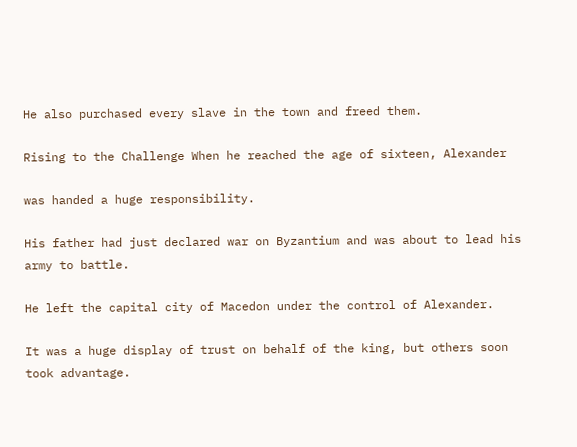He also purchased every slave in the town and freed them.

Rising to the Challenge When he reached the age of sixteen, Alexander

was handed a huge responsibility.

His father had just declared war on Byzantium and was about to lead his army to battle.

He left the capital city of Macedon under the control of Alexander.

It was a huge display of trust on behalf of the king, but others soon took advantage.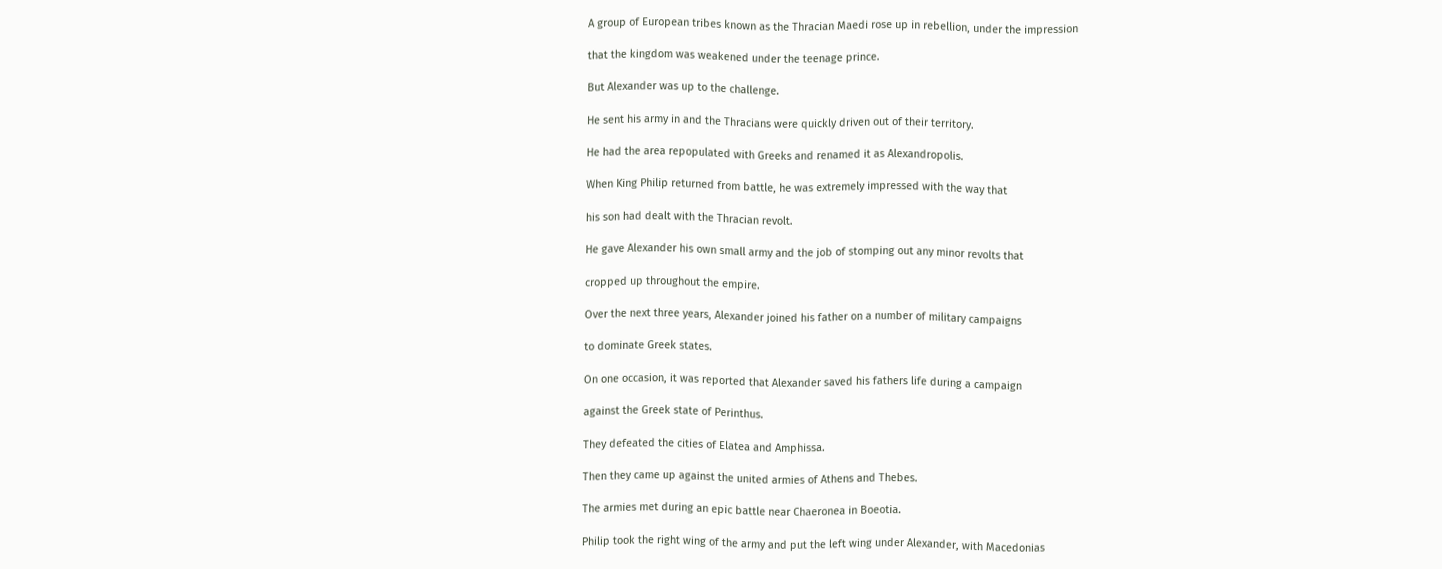A group of European tribes known as the Thracian Maedi rose up in rebellion, under the impression

that the kingdom was weakened under the teenage prince.

But Alexander was up to the challenge.

He sent his army in and the Thracians were quickly driven out of their territory.

He had the area repopulated with Greeks and renamed it as Alexandropolis.

When King Philip returned from battle, he was extremely impressed with the way that

his son had dealt with the Thracian revolt.

He gave Alexander his own small army and the job of stomping out any minor revolts that

cropped up throughout the empire.

Over the next three years, Alexander joined his father on a number of military campaigns

to dominate Greek states.

On one occasion, it was reported that Alexander saved his fathers life during a campaign

against the Greek state of Perinthus.

They defeated the cities of Elatea and Amphissa.

Then they came up against the united armies of Athens and Thebes.

The armies met during an epic battle near Chaeronea in Boeotia.

Philip took the right wing of the army and put the left wing under Alexander, with Macedonias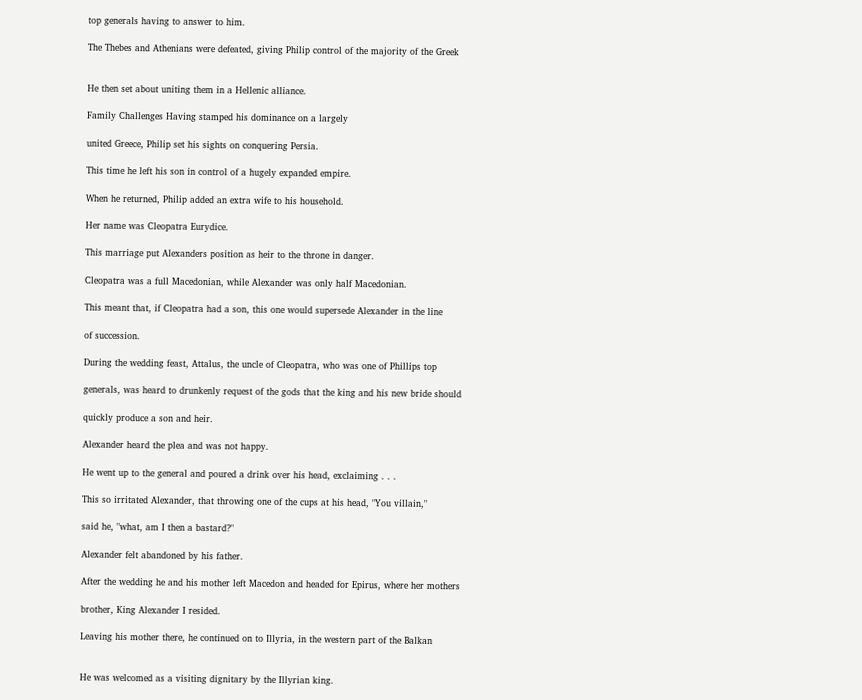top generals having to answer to him.

The Thebes and Athenians were defeated, giving Philip control of the majority of the Greek


He then set about uniting them in a Hellenic alliance.

Family Challenges Having stamped his dominance on a largely

united Greece, Philip set his sights on conquering Persia.

This time he left his son in control of a hugely expanded empire.

When he returned, Philip added an extra wife to his household.

Her name was Cleopatra Eurydice.

This marriage put Alexanders position as heir to the throne in danger.

Cleopatra was a full Macedonian, while Alexander was only half Macedonian.

This meant that, if Cleopatra had a son, this one would supersede Alexander in the line

of succession.

During the wedding feast, Attalus, the uncle of Cleopatra, who was one of Phillips top

generals, was heard to drunkenly request of the gods that the king and his new bride should

quickly produce a son and heir.

Alexander heard the plea and was not happy.

He went up to the general and poured a drink over his head, exclaiming . . .

This so irritated Alexander, that throwing one of the cups at his head, "You villain,"

said he, "what, am I then a bastard?"

Alexander felt abandoned by his father.

After the wedding he and his mother left Macedon and headed for Epirus, where her mothers

brother, King Alexander I resided.

Leaving his mother there, he continued on to Illyria, in the western part of the Balkan


He was welcomed as a visiting dignitary by the Illyrian king.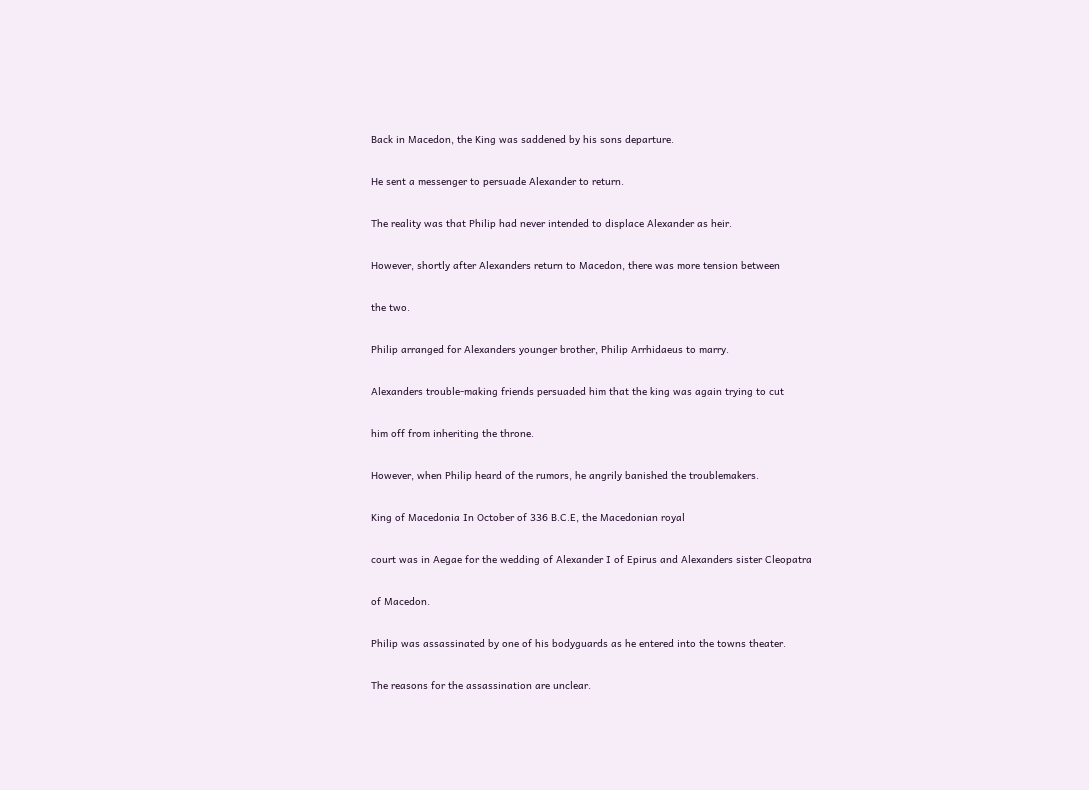Back in Macedon, the King was saddened by his sons departure.

He sent a messenger to persuade Alexander to return.

The reality was that Philip had never intended to displace Alexander as heir.

However, shortly after Alexanders return to Macedon, there was more tension between

the two.

Philip arranged for Alexanders younger brother, Philip Arrhidaeus to marry.

Alexanders trouble-making friends persuaded him that the king was again trying to cut

him off from inheriting the throne.

However, when Philip heard of the rumors, he angrily banished the troublemakers.

King of Macedonia In October of 336 B.C.E, the Macedonian royal

court was in Aegae for the wedding of Alexander I of Epirus and Alexanders sister Cleopatra

of Macedon.

Philip was assassinated by one of his bodyguards as he entered into the towns theater.

The reasons for the assassination are unclear.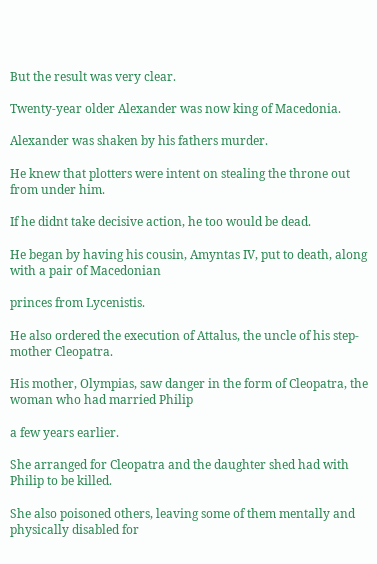But the result was very clear.

Twenty-year older Alexander was now king of Macedonia.

Alexander was shaken by his fathers murder.

He knew that plotters were intent on stealing the throne out from under him.

If he didnt take decisive action, he too would be dead.

He began by having his cousin, Amyntas IV, put to death, along with a pair of Macedonian

princes from Lycenistis.

He also ordered the execution of Attalus, the uncle of his step-mother Cleopatra.

His mother, Olympias, saw danger in the form of Cleopatra, the woman who had married Philip

a few years earlier.

She arranged for Cleopatra and the daughter shed had with Philip to be killed.

She also poisoned others, leaving some of them mentally and physically disabled for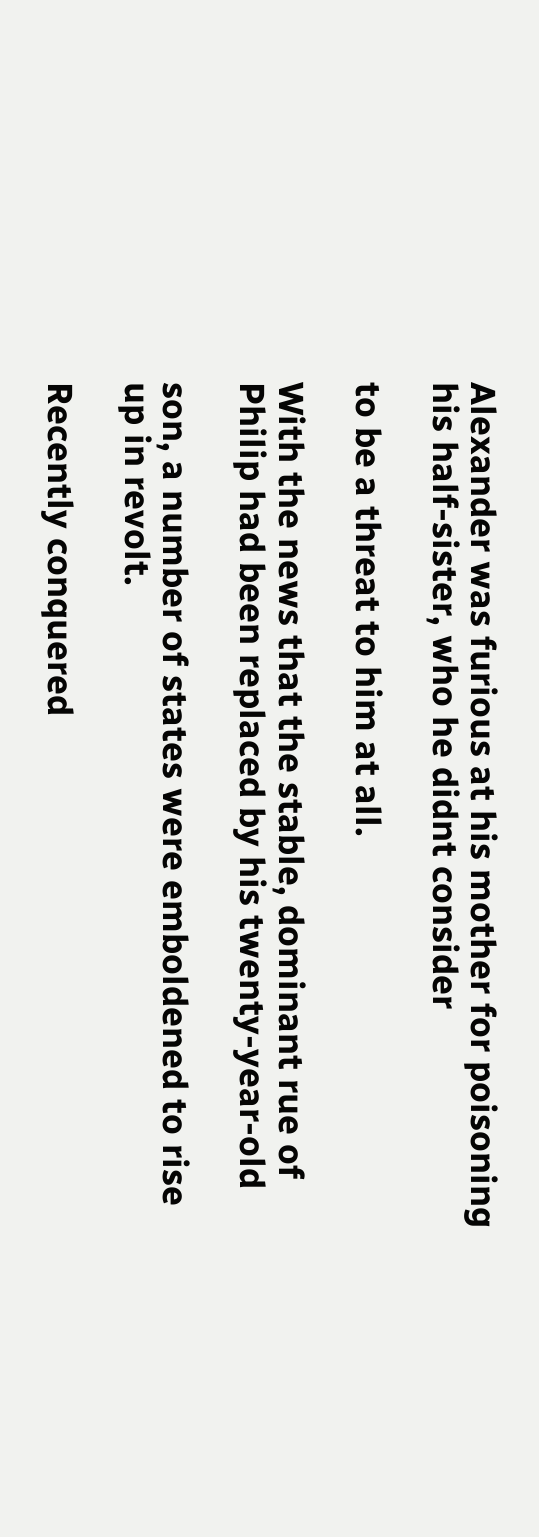Alexander was furious at his mother for poisoning his half-sister, who he didnt consider

to be a threat to him at all.

With the news that the stable, dominant rue of Philip had been replaced by his twenty-year-old

son, a number of states were emboldened to rise up in revolt.

Recently conquered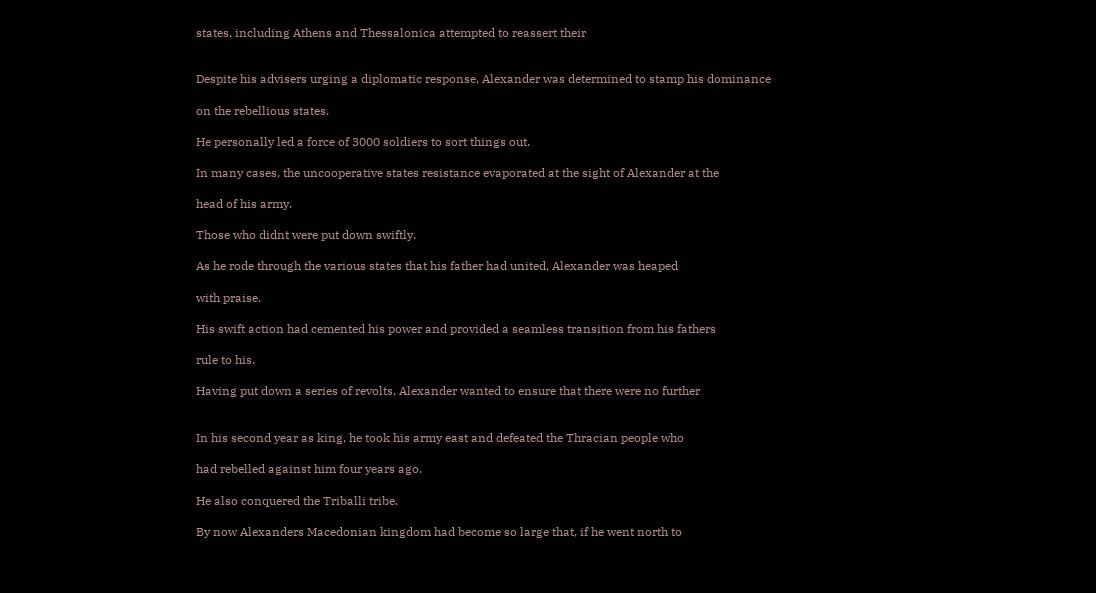states, including Athens and Thessalonica attempted to reassert their


Despite his advisers urging a diplomatic response, Alexander was determined to stamp his dominance

on the rebellious states.

He personally led a force of 3000 soldiers to sort things out.

In many cases, the uncooperative states resistance evaporated at the sight of Alexander at the

head of his army.

Those who didnt were put down swiftly.

As he rode through the various states that his father had united, Alexander was heaped

with praise.

His swift action had cemented his power and provided a seamless transition from his fathers

rule to his.

Having put down a series of revolts, Alexander wanted to ensure that there were no further


In his second year as king, he took his army east and defeated the Thracian people who

had rebelled against him four years ago.

He also conquered the Triballi tribe.

By now Alexanders Macedonian kingdom had become so large that, if he went north to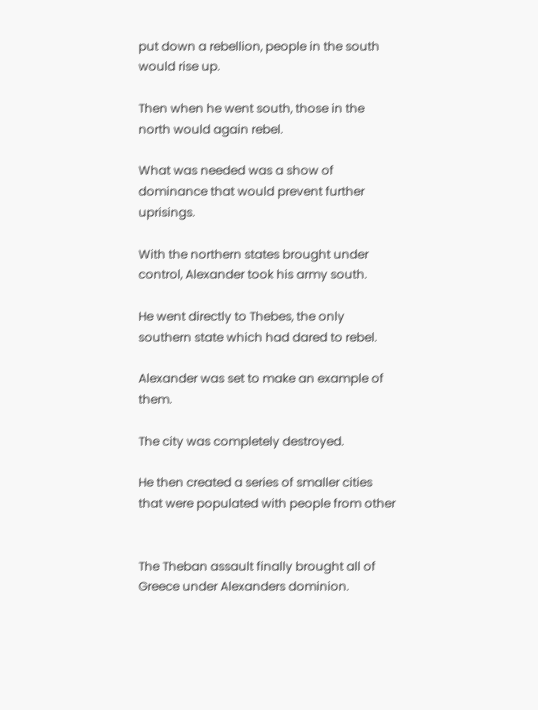put down a rebellion, people in the south would rise up.

Then when he went south, those in the north would again rebel.

What was needed was a show of dominance that would prevent further uprisings.

With the northern states brought under control, Alexander took his army south.

He went directly to Thebes, the only southern state which had dared to rebel.

Alexander was set to make an example of them.

The city was completely destroyed.

He then created a series of smaller cities that were populated with people from other


The Theban assault finally brought all of Greece under Alexanders dominion.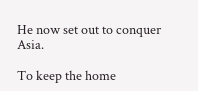He now set out to conquer Asia.

To keep the home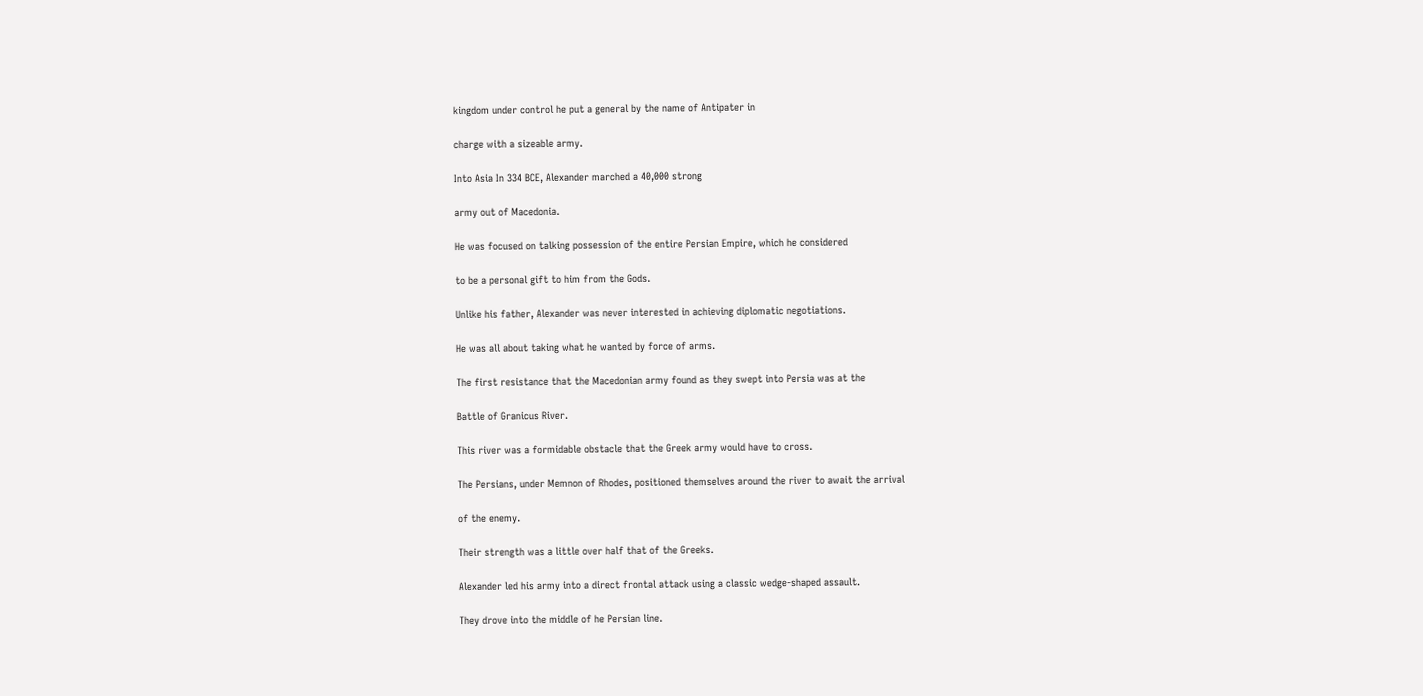kingdom under control he put a general by the name of Antipater in

charge with a sizeable army.

Into Asia In 334 BCE, Alexander marched a 40,000 strong

army out of Macedonia.

He was focused on talking possession of the entire Persian Empire, which he considered

to be a personal gift to him from the Gods.

Unlike his father, Alexander was never interested in achieving diplomatic negotiations.

He was all about taking what he wanted by force of arms.

The first resistance that the Macedonian army found as they swept into Persia was at the

Battle of Granicus River.

This river was a formidable obstacle that the Greek army would have to cross.

The Persians, under Memnon of Rhodes, positioned themselves around the river to await the arrival

of the enemy.

Their strength was a little over half that of the Greeks.

Alexander led his army into a direct frontal attack using a classic wedge-shaped assault.

They drove into the middle of he Persian line.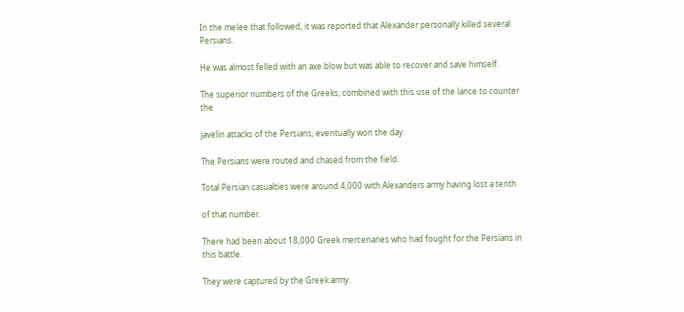In the melee that followed, it was reported that Alexander personally killed several Persians.

He was almost felled with an axe blow but was able to recover and save himself.

The superior numbers of the Greeks, combined with this use of the lance to counter the

javelin attacks of the Persians, eventually won the day.

The Persians were routed and chased from the field.

Total Persian casualties were around 4,000 with Alexanders army having lost a tenth

of that number.

There had been about 18,000 Greek mercenaries who had fought for the Persians in this battle.

They were captured by the Greek army.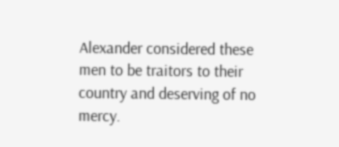Alexander considered these men to be traitors to their country and deserving of no mercy.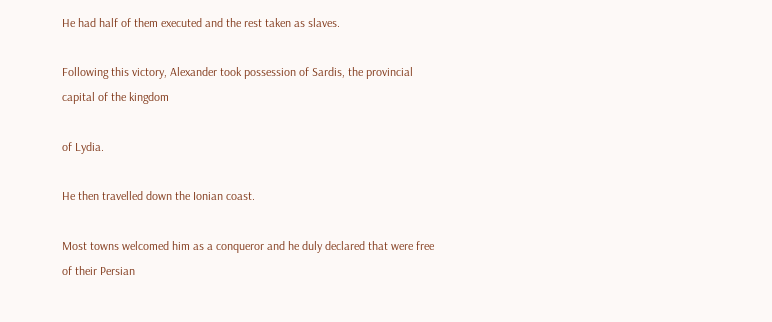He had half of them executed and the rest taken as slaves.

Following this victory, Alexander took possession of Sardis, the provincial capital of the kingdom

of Lydia.

He then travelled down the Ionian coast.

Most towns welcomed him as a conqueror and he duly declared that were free of their Persian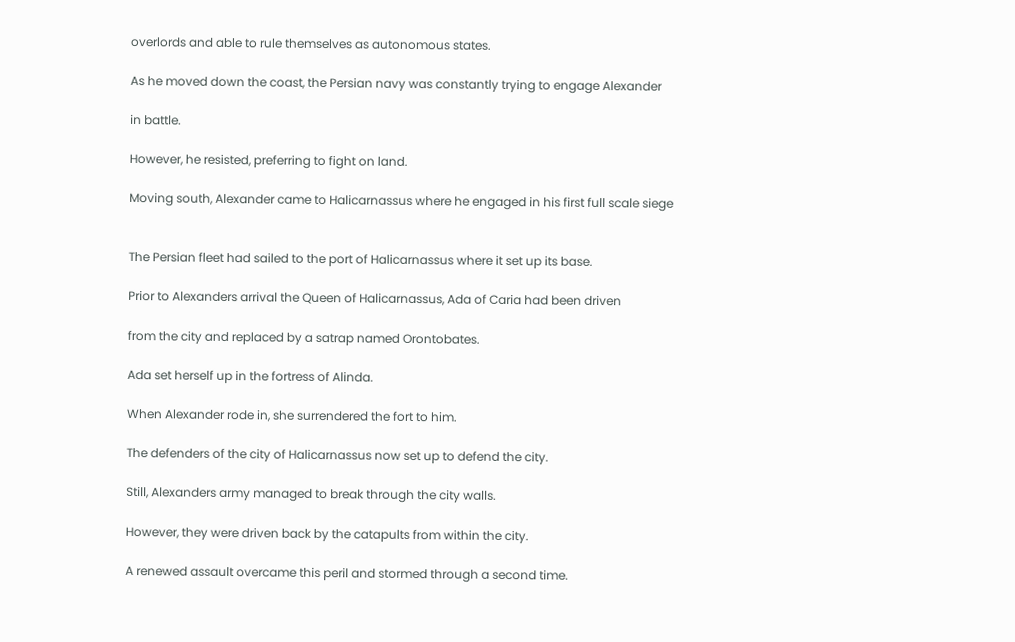overlords and able to rule themselves as autonomous states.

As he moved down the coast, the Persian navy was constantly trying to engage Alexander

in battle.

However, he resisted, preferring to fight on land.

Moving south, Alexander came to Halicarnassus where he engaged in his first full scale siege


The Persian fleet had sailed to the port of Halicarnassus where it set up its base.

Prior to Alexanders arrival the Queen of Halicarnassus, Ada of Caria had been driven

from the city and replaced by a satrap named Orontobates.

Ada set herself up in the fortress of Alinda.

When Alexander rode in, she surrendered the fort to him.

The defenders of the city of Halicarnassus now set up to defend the city.

Still, Alexanders army managed to break through the city walls.

However, they were driven back by the catapults from within the city.

A renewed assault overcame this peril and stormed through a second time.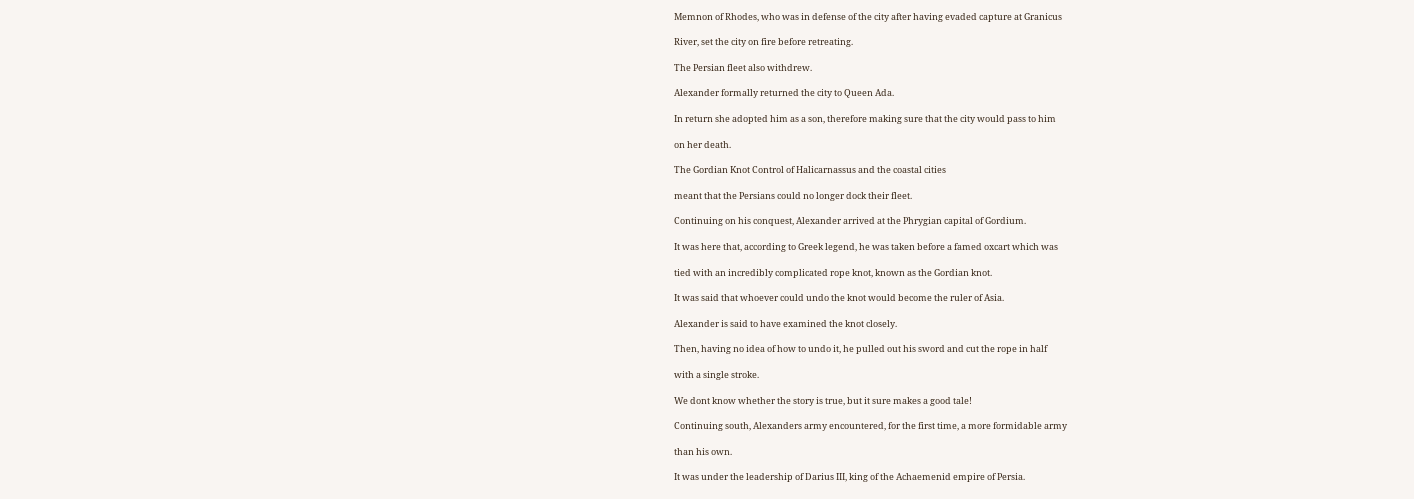Memnon of Rhodes, who was in defense of the city after having evaded capture at Granicus

River, set the city on fire before retreating.

The Persian fleet also withdrew.

Alexander formally returned the city to Queen Ada.

In return she adopted him as a son, therefore making sure that the city would pass to him

on her death.

The Gordian Knot Control of Halicarnassus and the coastal cities

meant that the Persians could no longer dock their fleet.

Continuing on his conquest, Alexander arrived at the Phrygian capital of Gordium.

It was here that, according to Greek legend, he was taken before a famed oxcart which was

tied with an incredibly complicated rope knot, known as the Gordian knot.

It was said that whoever could undo the knot would become the ruler of Asia.

Alexander is said to have examined the knot closely.

Then, having no idea of how to undo it, he pulled out his sword and cut the rope in half

with a single stroke.

We dont know whether the story is true, but it sure makes a good tale!

Continuing south, Alexanders army encountered, for the first time, a more formidable army

than his own.

It was under the leadership of Darius III, king of the Achaemenid empire of Persia.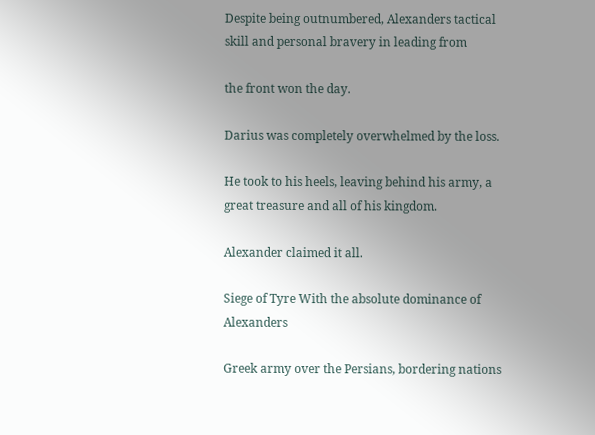Despite being outnumbered, Alexanders tactical skill and personal bravery in leading from

the front won the day.

Darius was completely overwhelmed by the loss.

He took to his heels, leaving behind his army, a great treasure and all of his kingdom.

Alexander claimed it all.

Siege of Tyre With the absolute dominance of Alexanders

Greek army over the Persians, bordering nations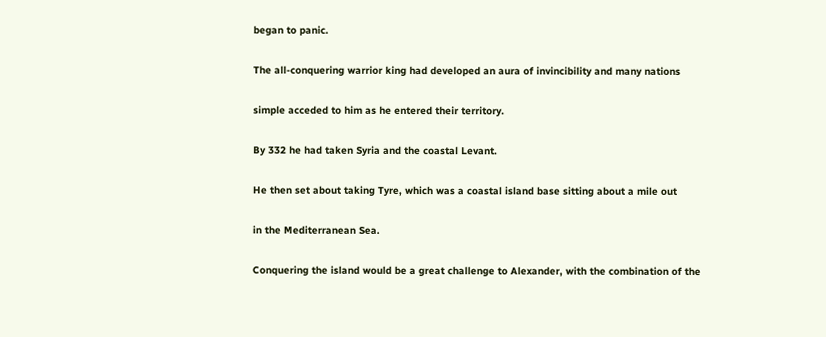began to panic.

The all-conquering warrior king had developed an aura of invincibility and many nations

simple acceded to him as he entered their territory.

By 332 he had taken Syria and the coastal Levant.

He then set about taking Tyre, which was a coastal island base sitting about a mile out

in the Mediterranean Sea.

Conquering the island would be a great challenge to Alexander, with the combination of the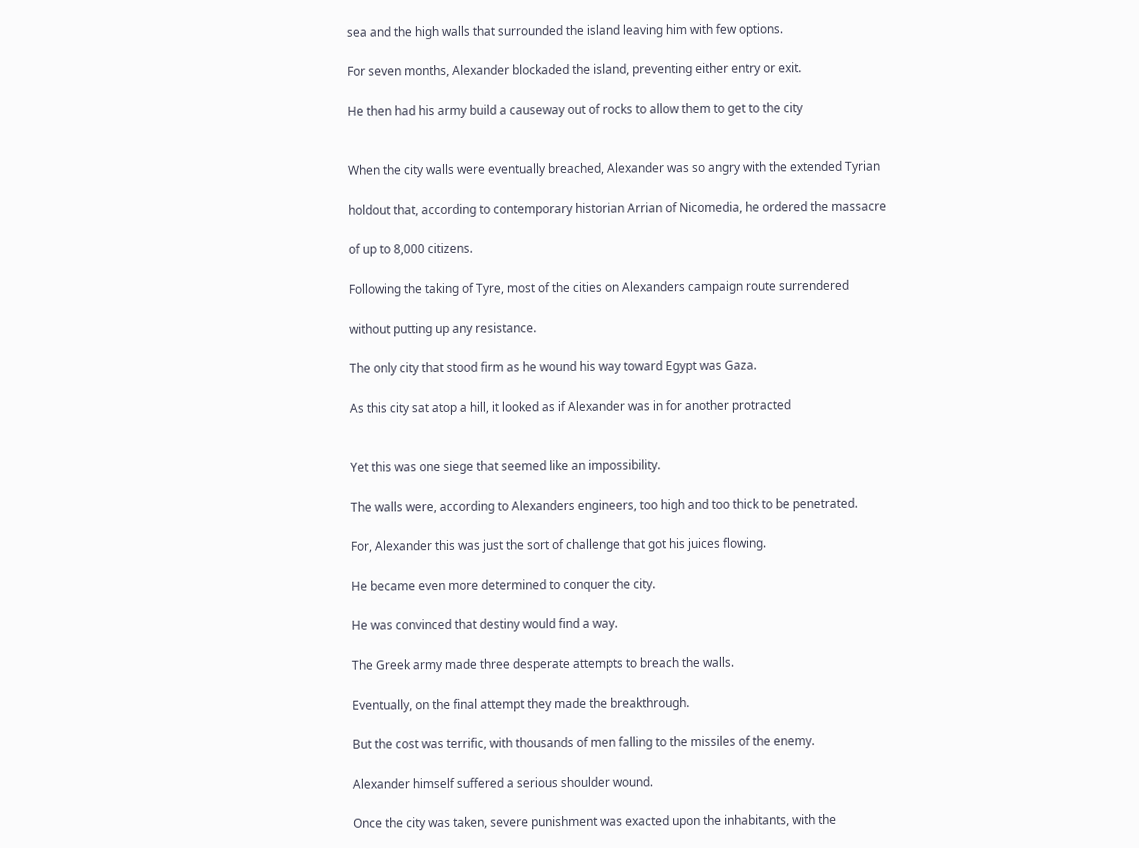sea and the high walls that surrounded the island leaving him with few options.

For seven months, Alexander blockaded the island, preventing either entry or exit.

He then had his army build a causeway out of rocks to allow them to get to the city


When the city walls were eventually breached, Alexander was so angry with the extended Tyrian

holdout that, according to contemporary historian Arrian of Nicomedia, he ordered the massacre

of up to 8,000 citizens.

Following the taking of Tyre, most of the cities on Alexanders campaign route surrendered

without putting up any resistance.

The only city that stood firm as he wound his way toward Egypt was Gaza.

As this city sat atop a hill, it looked as if Alexander was in for another protracted


Yet this was one siege that seemed like an impossibility.

The walls were, according to Alexanders engineers, too high and too thick to be penetrated.

For, Alexander this was just the sort of challenge that got his juices flowing.

He became even more determined to conquer the city.

He was convinced that destiny would find a way.

The Greek army made three desperate attempts to breach the walls.

Eventually, on the final attempt they made the breakthrough.

But the cost was terrific, with thousands of men falling to the missiles of the enemy.

Alexander himself suffered a serious shoulder wound.

Once the city was taken, severe punishment was exacted upon the inhabitants, with the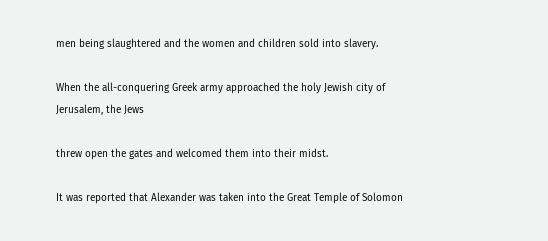men being slaughtered and the women and children sold into slavery.

When the all-conquering Greek army approached the holy Jewish city of Jerusalem, the Jews

threw open the gates and welcomed them into their midst.

It was reported that Alexander was taken into the Great Temple of Solomon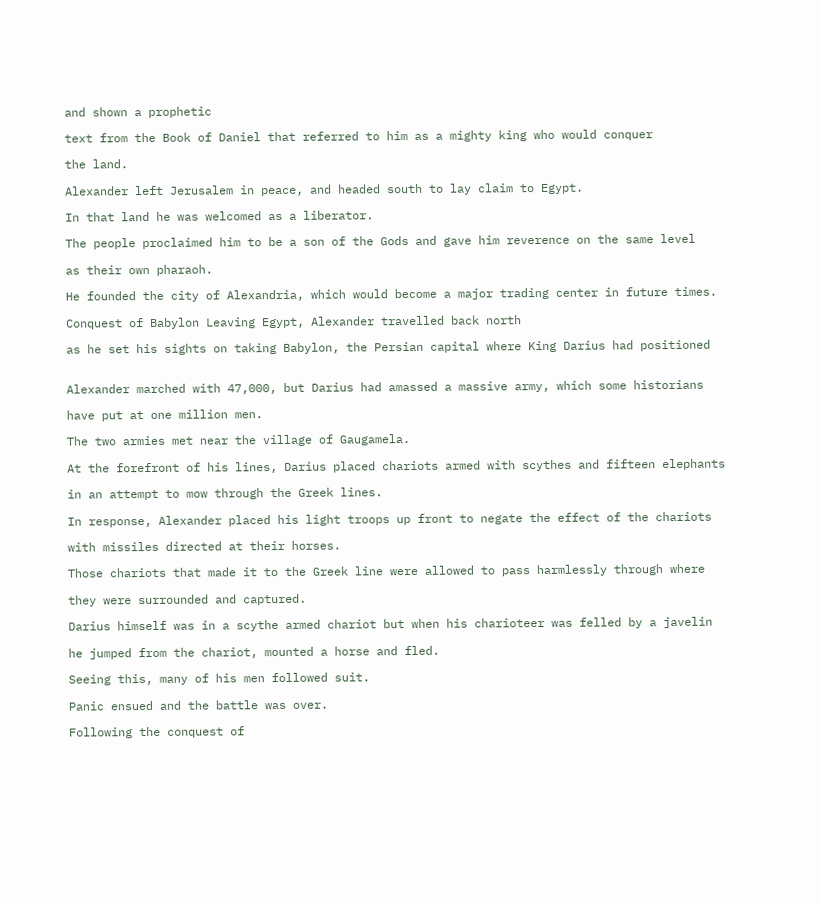and shown a prophetic

text from the Book of Daniel that referred to him as a mighty king who would conquer

the land.

Alexander left Jerusalem in peace, and headed south to lay claim to Egypt.

In that land he was welcomed as a liberator.

The people proclaimed him to be a son of the Gods and gave him reverence on the same level

as their own pharaoh.

He founded the city of Alexandria, which would become a major trading center in future times.

Conquest of Babylon Leaving Egypt, Alexander travelled back north

as he set his sights on taking Babylon, the Persian capital where King Darius had positioned


Alexander marched with 47,000, but Darius had amassed a massive army, which some historians

have put at one million men.

The two armies met near the village of Gaugamela.

At the forefront of his lines, Darius placed chariots armed with scythes and fifteen elephants

in an attempt to mow through the Greek lines.

In response, Alexander placed his light troops up front to negate the effect of the chariots

with missiles directed at their horses.

Those chariots that made it to the Greek line were allowed to pass harmlessly through where

they were surrounded and captured.

Darius himself was in a scythe armed chariot but when his charioteer was felled by a javelin

he jumped from the chariot, mounted a horse and fled.

Seeing this, many of his men followed suit.

Panic ensued and the battle was over.

Following the conquest of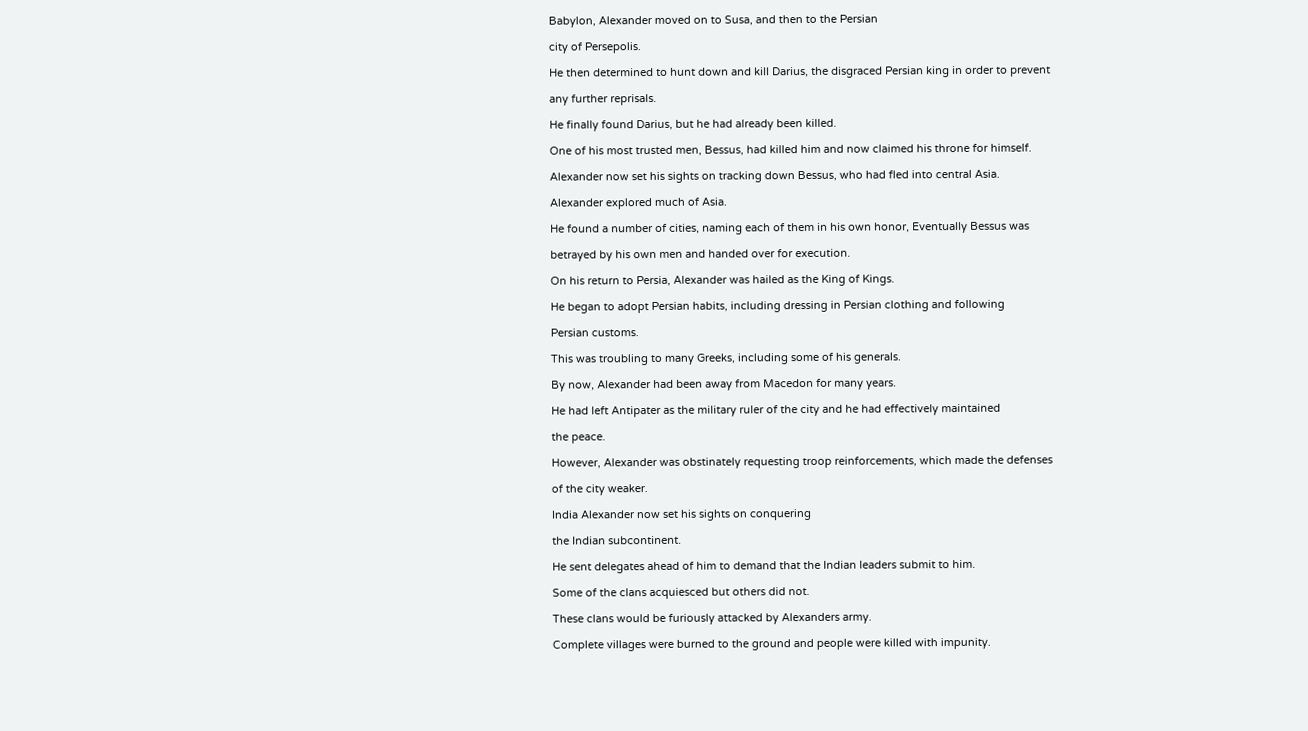Babylon, Alexander moved on to Susa, and then to the Persian

city of Persepolis.

He then determined to hunt down and kill Darius, the disgraced Persian king in order to prevent

any further reprisals.

He finally found Darius, but he had already been killed.

One of his most trusted men, Bessus, had killed him and now claimed his throne for himself.

Alexander now set his sights on tracking down Bessus, who had fled into central Asia.

Alexander explored much of Asia.

He found a number of cities, naming each of them in his own honor, Eventually Bessus was

betrayed by his own men and handed over for execution.

On his return to Persia, Alexander was hailed as the King of Kings.

He began to adopt Persian habits, including dressing in Persian clothing and following

Persian customs.

This was troubling to many Greeks, including some of his generals.

By now, Alexander had been away from Macedon for many years.

He had left Antipater as the military ruler of the city and he had effectively maintained

the peace.

However, Alexander was obstinately requesting troop reinforcements, which made the defenses

of the city weaker.

India Alexander now set his sights on conquering

the Indian subcontinent.

He sent delegates ahead of him to demand that the Indian leaders submit to him.

Some of the clans acquiesced but others did not.

These clans would be furiously attacked by Alexanders army.

Complete villages were burned to the ground and people were killed with impunity.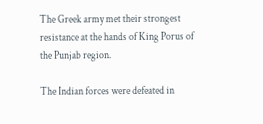The Greek army met their strongest resistance at the hands of King Porus of the Punjab region.

The Indian forces were defeated in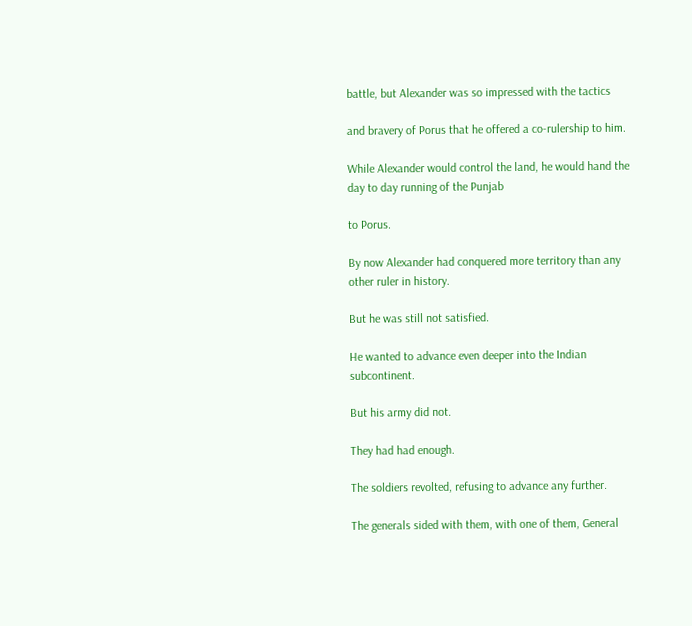battle, but Alexander was so impressed with the tactics

and bravery of Porus that he offered a co-rulership to him.

While Alexander would control the land, he would hand the day to day running of the Punjab

to Porus.

By now Alexander had conquered more territory than any other ruler in history.

But he was still not satisfied.

He wanted to advance even deeper into the Indian subcontinent.

But his army did not.

They had had enough.

The soldiers revolted, refusing to advance any further.

The generals sided with them, with one of them, General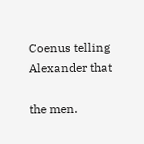Coenus telling Alexander that

the men.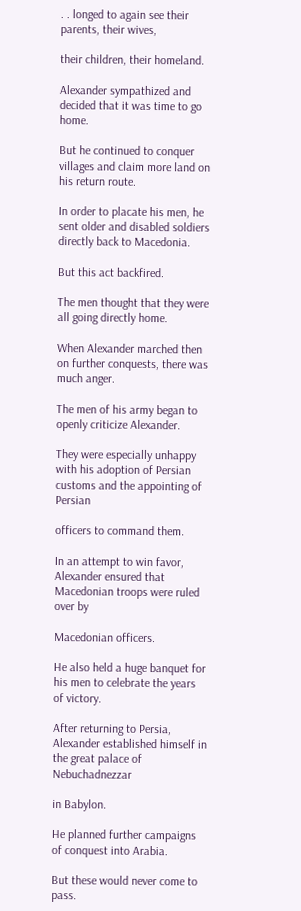. . longed to again see their parents, their wives,

their children, their homeland.

Alexander sympathized and decided that it was time to go home.

But he continued to conquer villages and claim more land on his return route.

In order to placate his men, he sent older and disabled soldiers directly back to Macedonia.

But this act backfired.

The men thought that they were all going directly home.

When Alexander marched then on further conquests, there was much anger.

The men of his army began to openly criticize Alexander.

They were especially unhappy with his adoption of Persian customs and the appointing of Persian

officers to command them.

In an attempt to win favor, Alexander ensured that Macedonian troops were ruled over by

Macedonian officers.

He also held a huge banquet for his men to celebrate the years of victory.

After returning to Persia, Alexander established himself in the great palace of Nebuchadnezzar

in Babylon.

He planned further campaigns of conquest into Arabia.

But these would never come to pass.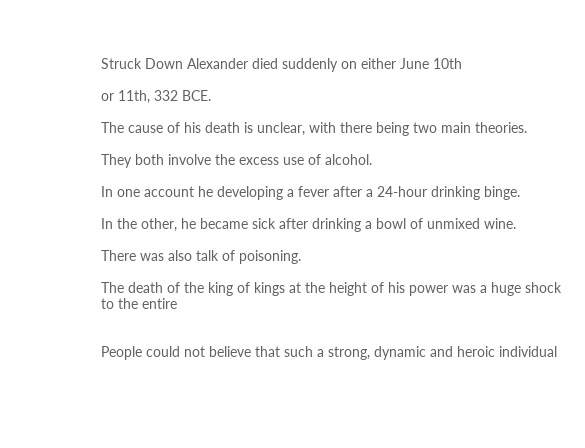Struck Down Alexander died suddenly on either June 10th

or 11th, 332 BCE.

The cause of his death is unclear, with there being two main theories.

They both involve the excess use of alcohol.

In one account he developing a fever after a 24-hour drinking binge.

In the other, he became sick after drinking a bowl of unmixed wine.

There was also talk of poisoning.

The death of the king of kings at the height of his power was a huge shock to the entire


People could not believe that such a strong, dynamic and heroic individual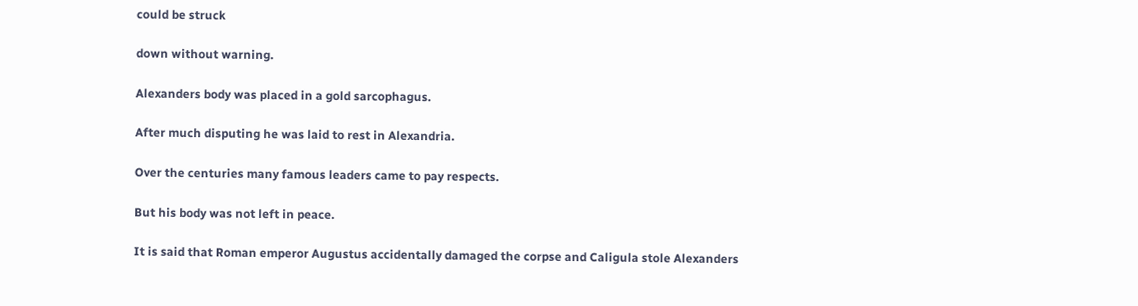could be struck

down without warning.

Alexanders body was placed in a gold sarcophagus.

After much disputing he was laid to rest in Alexandria.

Over the centuries many famous leaders came to pay respects.

But his body was not left in peace.

It is said that Roman emperor Augustus accidentally damaged the corpse and Caligula stole Alexanders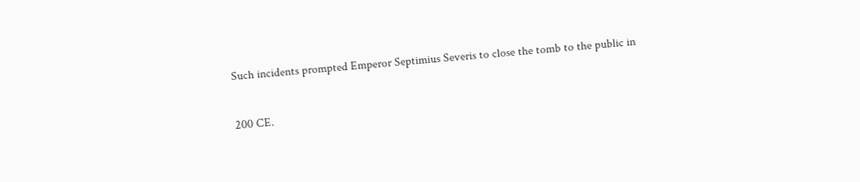Such incidents prompted Emperor Septimius Severis to close the tomb to the public in

200 CE.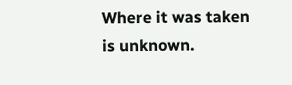Where it was taken is unknown.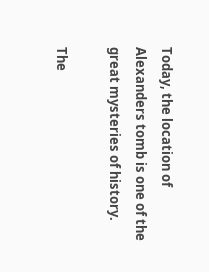Today, the location of Alexanders tomb is one of the great mysteries of history.

The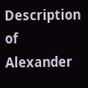Description of Alexander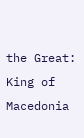the Great: King of Macedonia